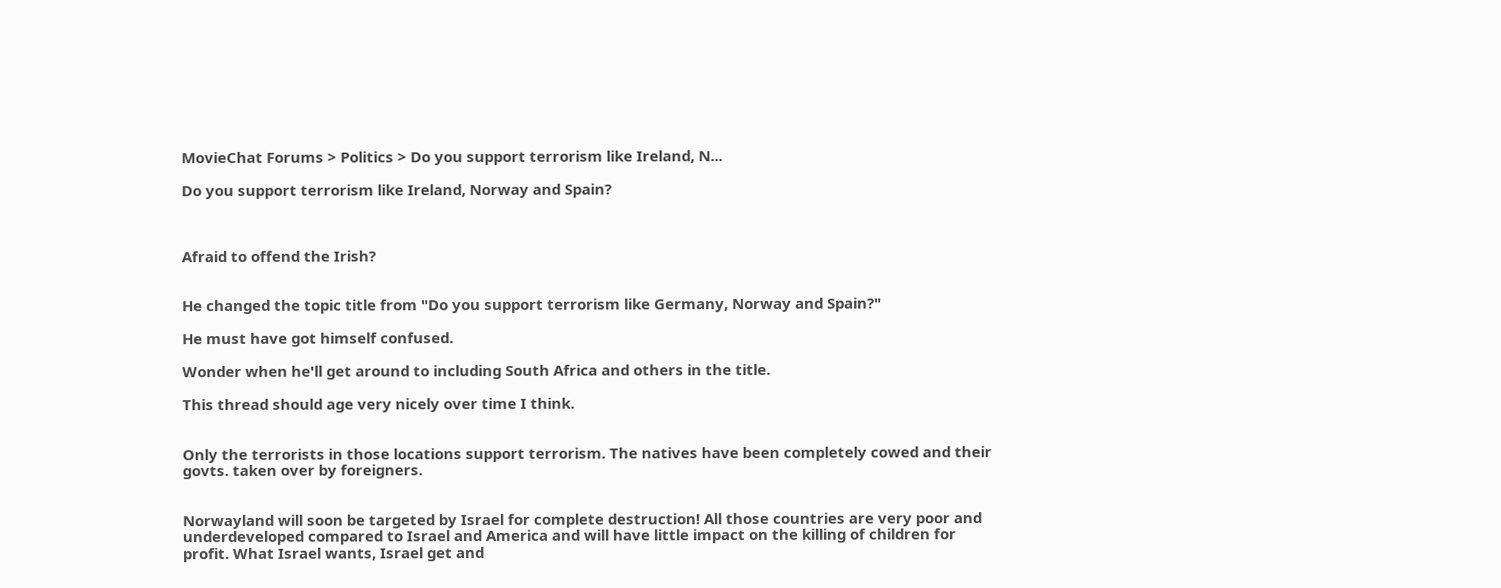MovieChat Forums > Politics > Do you support terrorism like Ireland, N...

Do you support terrorism like Ireland, Norway and Spain?



Afraid to offend the Irish?


He changed the topic title from "Do you support terrorism like Germany, Norway and Spain?"

He must have got himself confused.

Wonder when he'll get around to including South Africa and others in the title.

This thread should age very nicely over time I think.


Only the terrorists in those locations support terrorism. The natives have been completely cowed and their govts. taken over by foreigners.


Norwayland will soon be targeted by Israel for complete destruction! All those countries are very poor and underdeveloped compared to Israel and America and will have little impact on the killing of children for profit. What Israel wants, Israel get and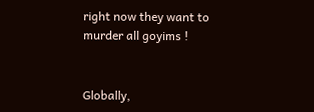right now they want to murder all goyims !


Globally,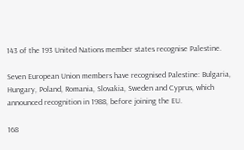143 of the 193 United Nations member states recognise Palestine.

Seven European Union members have recognised Palestine: Bulgaria, Hungary, Poland, Romania, Slovakia, Sweden and Cyprus, which announced recognition in 1988, before joining the EU.

168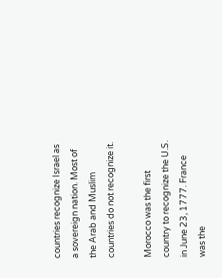countries recognize Israel as a sovereign nation. Most of the Arab and Muslim countries do not recognize it.

Morocco was the first country to recognize the U.S. in June 23, 1777. France was the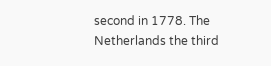second in 1778. The Netherlands the third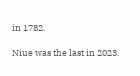in 1782.

Niue was the last in 2023.